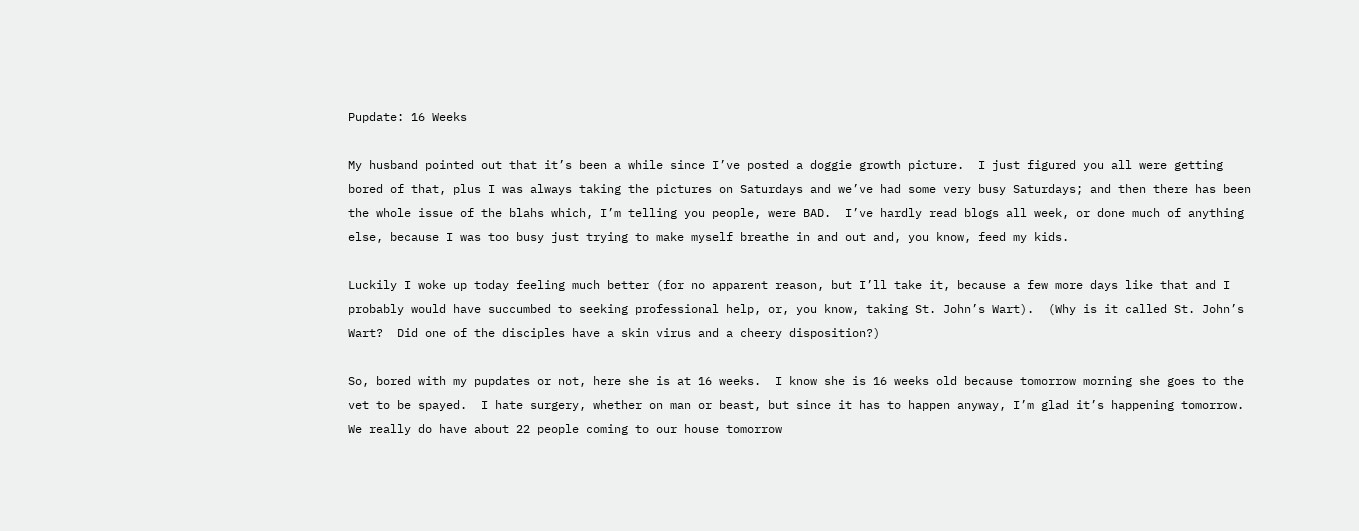Pupdate: 16 Weeks

My husband pointed out that it’s been a while since I’ve posted a doggie growth picture.  I just figured you all were getting bored of that, plus I was always taking the pictures on Saturdays and we’ve had some very busy Saturdays; and then there has been the whole issue of the blahs which, I’m telling you people, were BAD.  I’ve hardly read blogs all week, or done much of anything else, because I was too busy just trying to make myself breathe in and out and, you know, feed my kids.

Luckily I woke up today feeling much better (for no apparent reason, but I’ll take it, because a few more days like that and I probably would have succumbed to seeking professional help, or, you know, taking St. John’s Wart).  (Why is it called St. John’s Wart?  Did one of the disciples have a skin virus and a cheery disposition?)

So, bored with my pupdates or not, here she is at 16 weeks.  I know she is 16 weeks old because tomorrow morning she goes to the vet to be spayed.  I hate surgery, whether on man or beast, but since it has to happen anyway, I’m glad it’s happening tomorrow.  We really do have about 22 people coming to our house tomorrow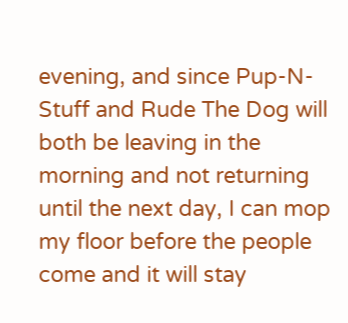evening, and since Pup-N-Stuff and Rude The Dog will both be leaving in the morning and not returning until the next day, I can mop my floor before the people come and it will stay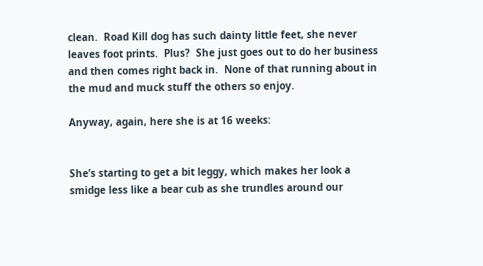clean.  Road Kill dog has such dainty little feet, she never leaves foot prints.  Plus?  She just goes out to do her business and then comes right back in.  None of that running about in the mud and muck stuff the others so enjoy.

Anyway, again, here she is at 16 weeks:


She’s starting to get a bit leggy, which makes her look a smidge less like a bear cub as she trundles around our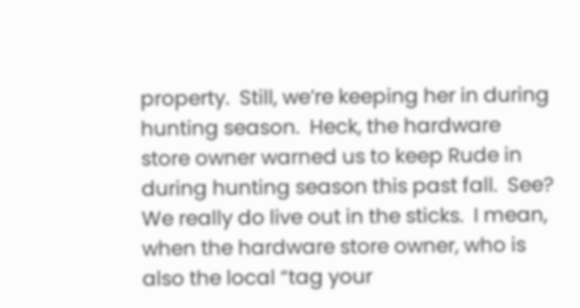property.  Still, we’re keeping her in during hunting season.  Heck, the hardware store owner warned us to keep Rude in during hunting season this past fall.  See?  We really do live out in the sticks.  I mean, when the hardware store owner, who is also the local “tag your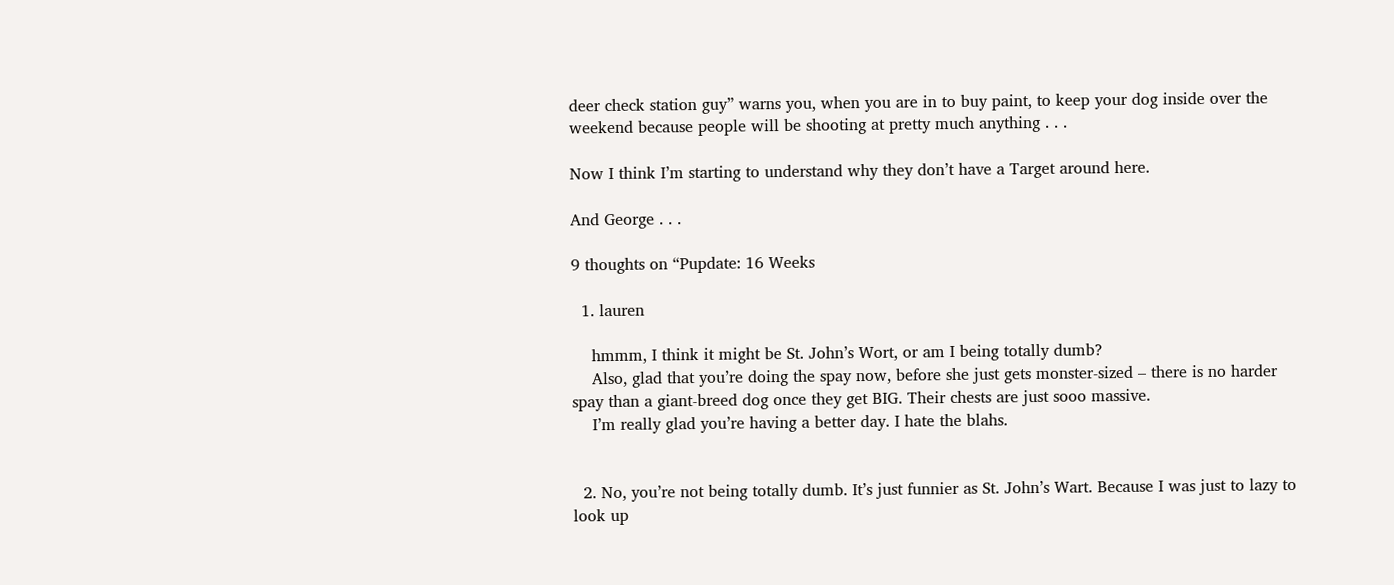deer check station guy” warns you, when you are in to buy paint, to keep your dog inside over the weekend because people will be shooting at pretty much anything . . .

Now I think I’m starting to understand why they don’t have a Target around here.

And George . . .

9 thoughts on “Pupdate: 16 Weeks

  1. lauren

    hmmm, I think it might be St. John’s Wort, or am I being totally dumb?
    Also, glad that you’re doing the spay now, before she just gets monster-sized – there is no harder spay than a giant-breed dog once they get BIG. Their chests are just sooo massive.
    I’m really glad you’re having a better day. I hate the blahs.


  2. No, you’re not being totally dumb. It’s just funnier as St. John’s Wart. Because I was just to lazy to look up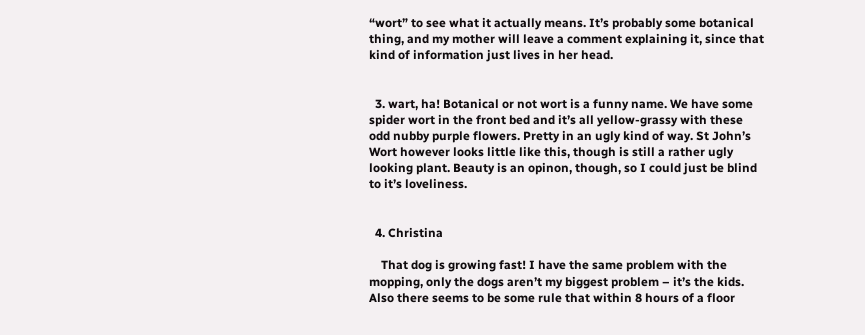“wort” to see what it actually means. It’s probably some botanical thing, and my mother will leave a comment explaining it, since that kind of information just lives in her head.


  3. wart, ha! Botanical or not wort is a funny name. We have some spider wort in the front bed and it’s all yellow-grassy with these odd nubby purple flowers. Pretty in an ugly kind of way. St John’s Wort however looks little like this, though is still a rather ugly looking plant. Beauty is an opinon, though, so I could just be blind to it’s loveliness.


  4. Christina

    That dog is growing fast! I have the same problem with the mopping, only the dogs aren’t my biggest problem – it’s the kids. Also there seems to be some rule that within 8 hours of a floor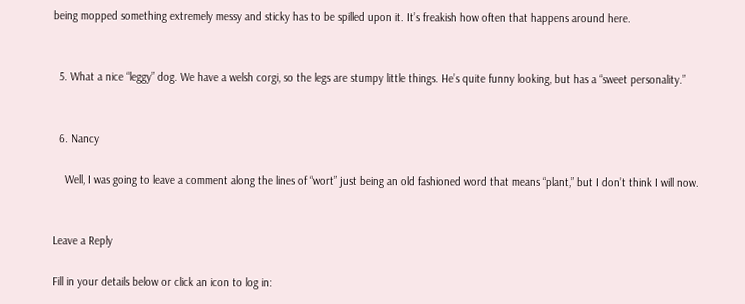being mopped something extremely messy and sticky has to be spilled upon it. It’s freakish how often that happens around here.


  5. What a nice “leggy” dog. We have a welsh corgi, so the legs are stumpy little things. He’s quite funny looking, but has a “sweet personality.”


  6. Nancy

    Well, I was going to leave a comment along the lines of “wort” just being an old fashioned word that means “plant,” but I don’t think I will now.


Leave a Reply

Fill in your details below or click an icon to log in: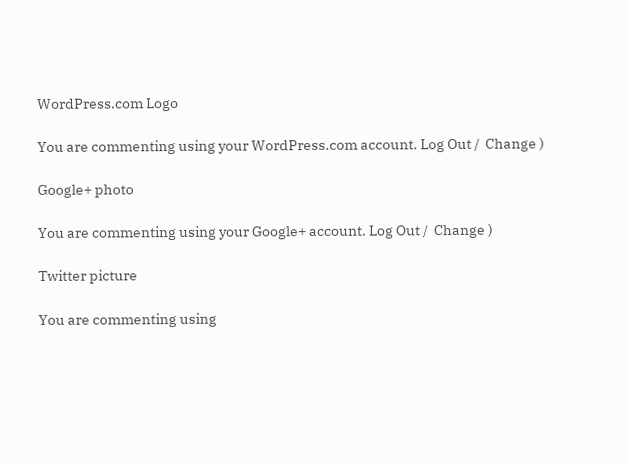WordPress.com Logo

You are commenting using your WordPress.com account. Log Out /  Change )

Google+ photo

You are commenting using your Google+ account. Log Out /  Change )

Twitter picture

You are commenting using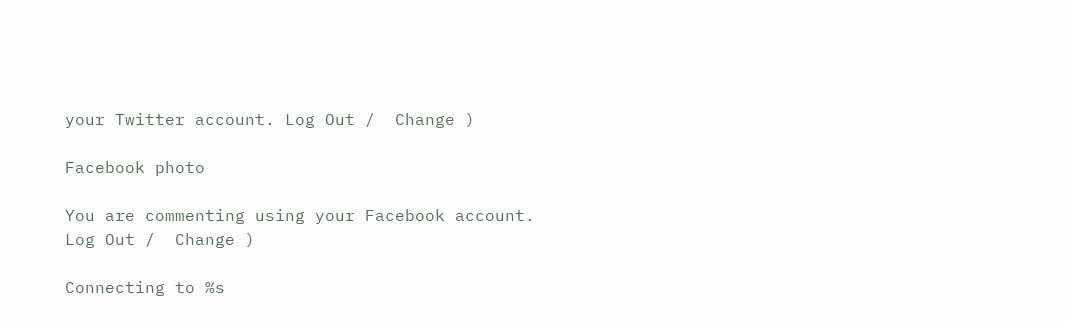your Twitter account. Log Out /  Change )

Facebook photo

You are commenting using your Facebook account. Log Out /  Change )

Connecting to %s